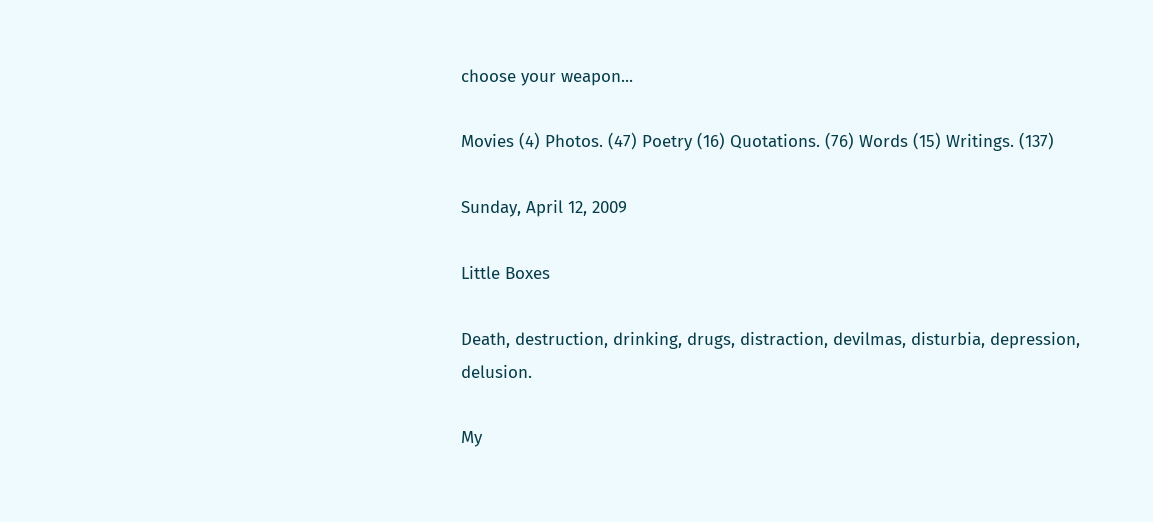choose your weapon...

Movies (4) Photos. (47) Poetry (16) Quotations. (76) Words (15) Writings. (137)

Sunday, April 12, 2009

Little Boxes

Death, destruction, drinking, drugs, distraction, devilmas, disturbia, depression, delusion.

My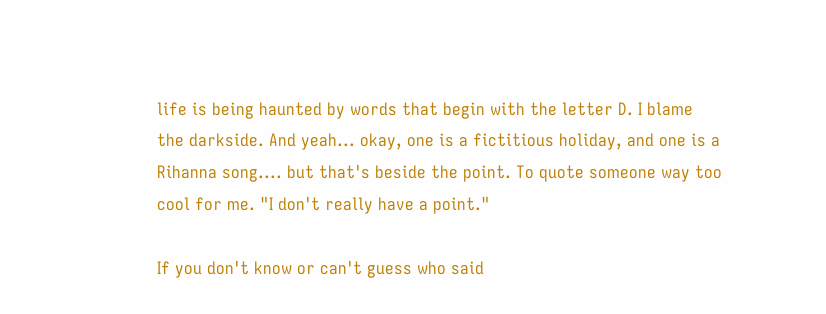life is being haunted by words that begin with the letter D. I blame the darkside. And yeah... okay, one is a fictitious holiday, and one is a Rihanna song.... but that's beside the point. To quote someone way too cool for me. "I don't really have a point."

If you don't know or can't guess who said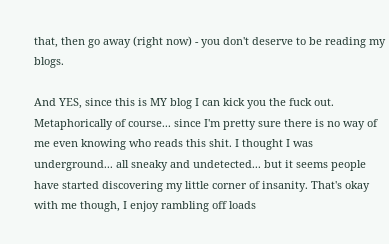that, then go away (right now) - you don't deserve to be reading my blogs.

And YES, since this is MY blog I can kick you the fuck out. Metaphorically of course... since I'm pretty sure there is no way of me even knowing who reads this shit. I thought I was underground... all sneaky and undetected... but it seems people have started discovering my little corner of insanity. That's okay with me though, I enjoy rambling off loads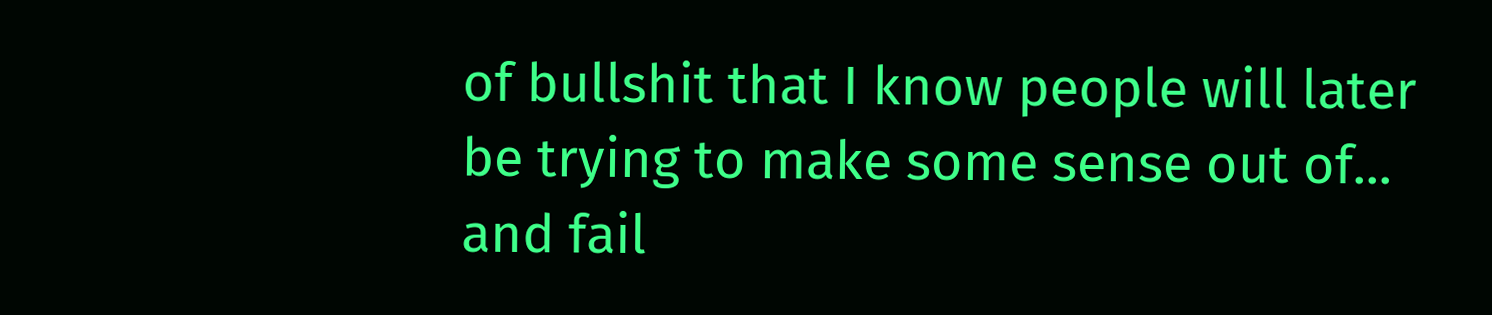of bullshit that I know people will later be trying to make some sense out of... and fail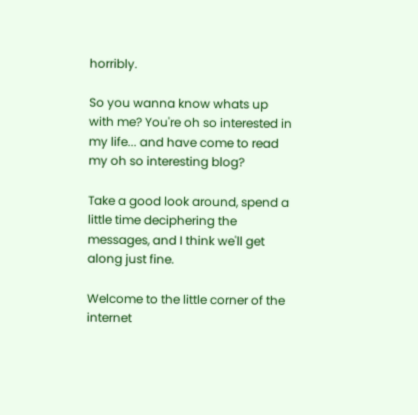horribly.

So you wanna know whats up with me? You're oh so interested in my life... and have come to read my oh so interesting blog?

Take a good look around, spend a little time deciphering the messages, and I think we'll get along just fine.

Welcome to the little corner of the internet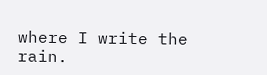where I write the rain.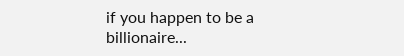if you happen to be a billionaire...